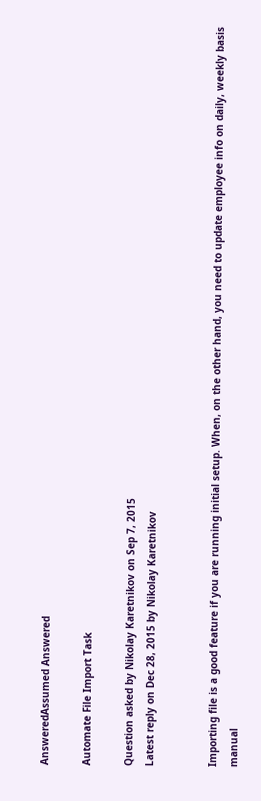AnsweredAssumed Answered

Automate File Import Task

Question asked by Nikolay Karetnikov on Sep 7, 2015
Latest reply on Dec 28, 2015 by Nikolay Karetnikov


Importing file is a good feature if you are running initial setup. When, on the other hand, you need to update employee info on daily, weekly basis manual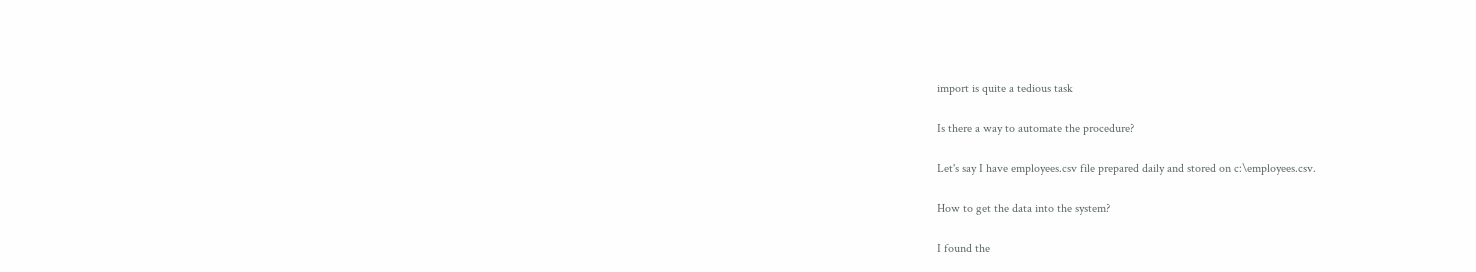import is quite a tedious task

Is there a way to automate the procedure?

Let's say I have employees.csv file prepared daily and stored on c:\employees.csv.

How to get the data into the system?

I found the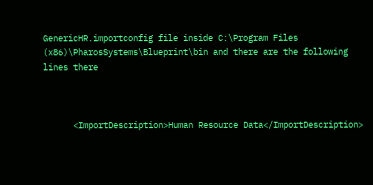GenericHR.importconfig file inside C:\Program Files (x86)\PharosSystems\Blueprint\bin and there are the following lines there



      <ImportDescription>Human Resource Data</ImportDescription>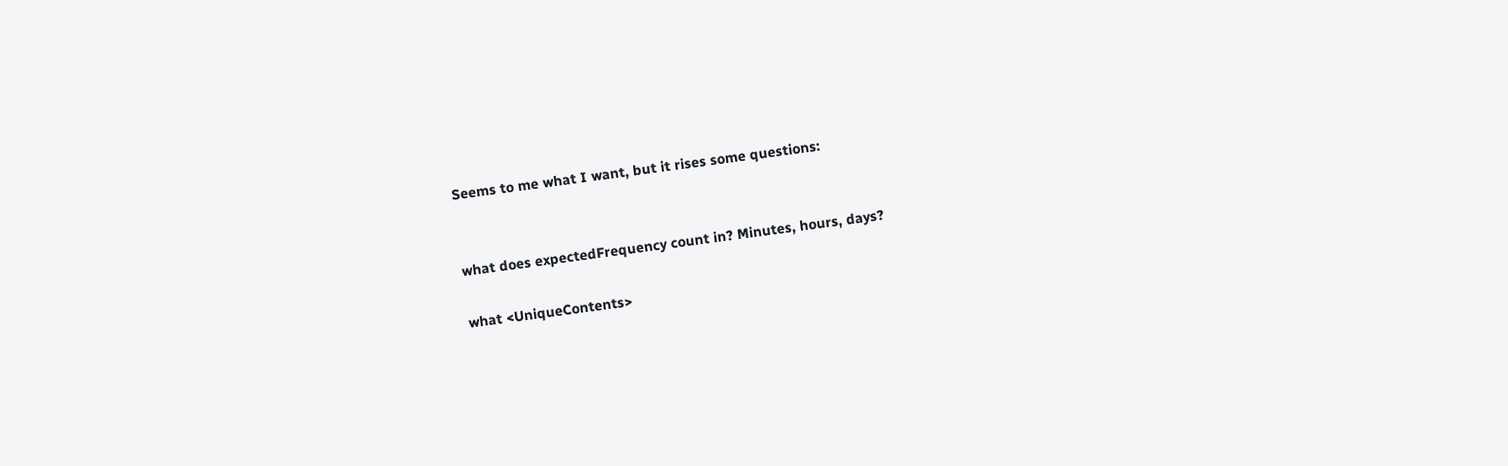Seems to me what I want, but it rises some questions:


what does expectedFrequency count in? Minutes, hours, days?

what <UniqueContents>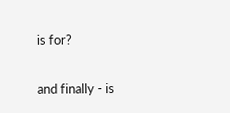is for?

and finally - is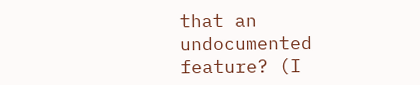that an undocumented feature? (I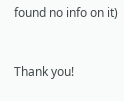found no info on it)


Thank you!